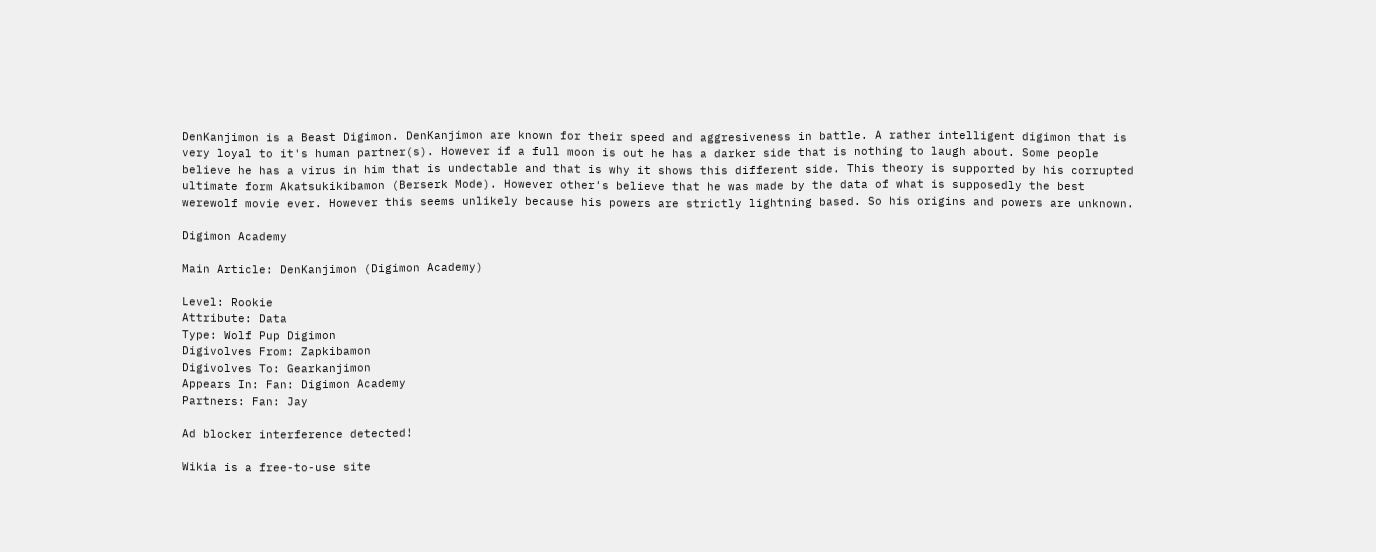DenKanjimon is a Beast Digimon. DenKanjimon are known for their speed and aggresiveness in battle. A rather intelligent digimon that is very loyal to it's human partner(s). However if a full moon is out he has a darker side that is nothing to laugh about. Some people believe he has a virus in him that is undectable and that is why it shows this different side. This theory is supported by his corrupted ultimate form Akatsukikibamon (Berserk Mode). However other's believe that he was made by the data of what is supposedly the best werewolf movie ever. However this seems unlikely because his powers are strictly lightning based. So his origins and powers are unknown.

Digimon Academy

Main Article: DenKanjimon (Digimon Academy)

Level: Rookie
Attribute: Data
Type: Wolf Pup Digimon
Digivolves From: Zapkibamon
Digivolves To: Gearkanjimon
Appears In: Fan: Digimon Academy
Partners: Fan: Jay

Ad blocker interference detected!

Wikia is a free-to-use site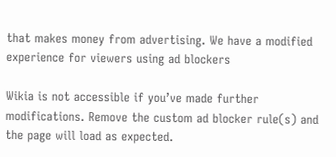that makes money from advertising. We have a modified experience for viewers using ad blockers

Wikia is not accessible if you’ve made further modifications. Remove the custom ad blocker rule(s) and the page will load as expected.